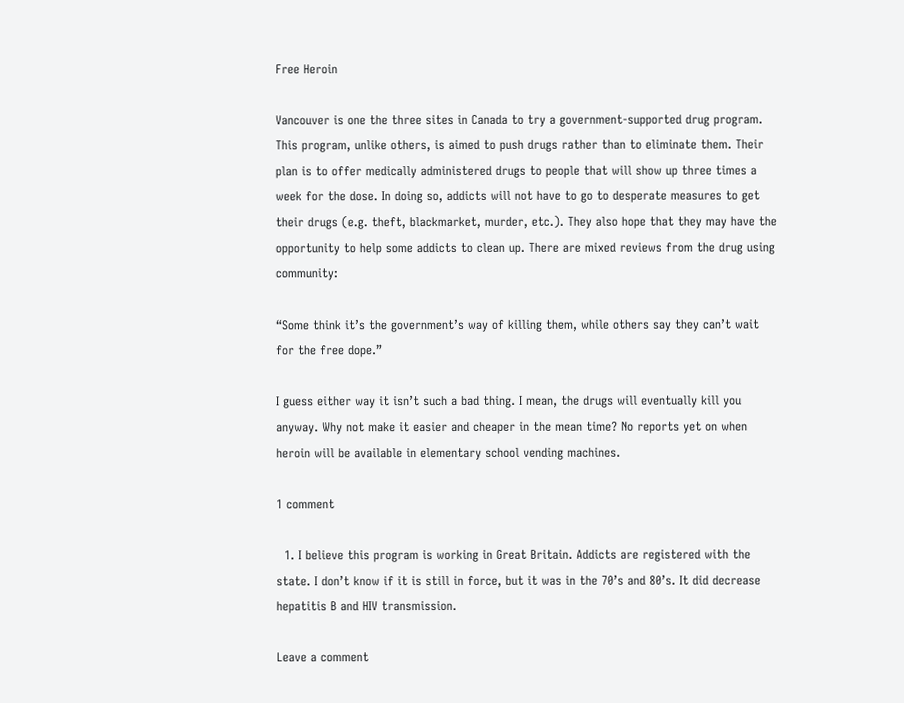Free Heroin

Vancouver is one the three sites in Canada to try a government-supported drug program. This program, unlike others, is aimed to push drugs rather than to eliminate them. Their plan is to offer medically administered drugs to people that will show up three times a week for the dose. In doing so, addicts will not have to go to desperate measures to get their drugs (e.g. theft, blackmarket, murder, etc.). They also hope that they may have the opportunity to help some addicts to clean up. There are mixed reviews from the drug using community:

“Some think it’s the government’s way of killing them, while others say they can’t wait for the free dope.”

I guess either way it isn’t such a bad thing. I mean, the drugs will eventually kill you anyway. Why not make it easier and cheaper in the mean time? No reports yet on when heroin will be available in elementary school vending machines.

1 comment

  1. I believe this program is working in Great Britain. Addicts are registered with the state. I don’t know if it is still in force, but it was in the 70’s and 80’s. It did decrease hepatitis B and HIV transmission.

Leave a comment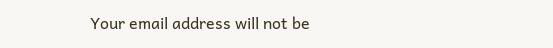Your email address will not be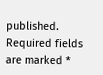published. Required fields are marked *